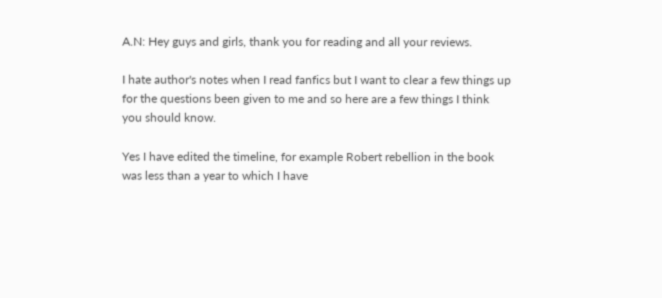A.N: Hey guys and girls, thank you for reading and all your reviews.

I hate author's notes when I read fanfics but I want to clear a few things up for the questions been given to me and so here are a few things I think you should know.

Yes I have edited the timeline, for example Robert rebellion in the book was less than a year to which I have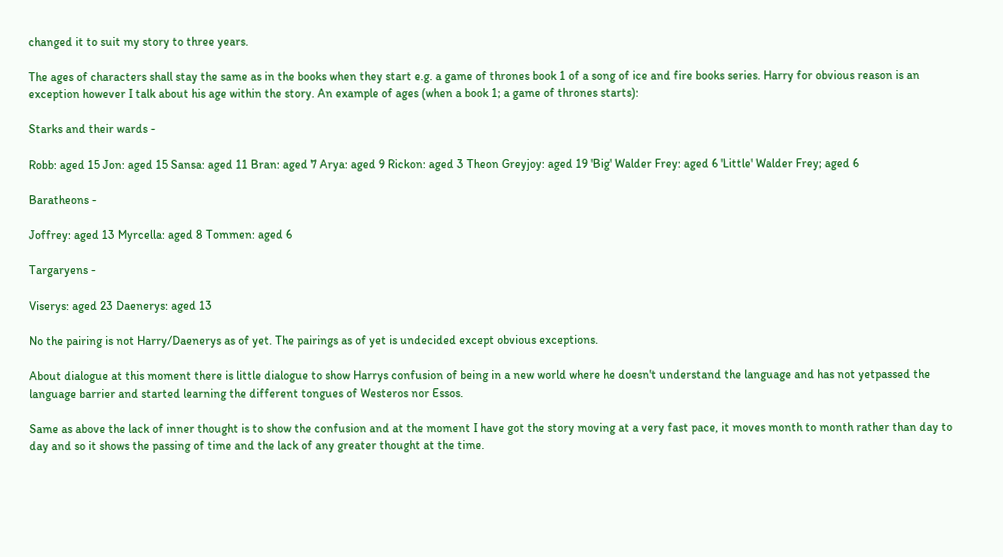changed it to suit my story to three years.

The ages of characters shall stay the same as in the books when they start e.g. a game of thrones book 1 of a song of ice and fire books series. Harry for obvious reason is an exception however I talk about his age within the story. An example of ages (when a book 1; a game of thrones starts):

Starks and their wards -

Robb: aged 15 Jon: aged 15 Sansa: aged 11 Bran: aged 7 Arya: aged 9 Rickon: aged 3 Theon Greyjoy: aged 19 'Big' Walder Frey: aged 6 'Little' Walder Frey; aged 6

Baratheons -

Joffrey: aged 13 Myrcella: aged 8 Tommen: aged 6

Targaryens -

Viserys: aged 23 Daenerys: aged 13

No the pairing is not Harry/Daenerys as of yet. The pairings as of yet is undecided except obvious exceptions.

About dialogue at this moment there is little dialogue to show Harrys confusion of being in a new world where he doesn't understand the language and has not yetpassed the language barrier and started learning the different tongues of Westeros nor Essos.

Same as above the lack of inner thought is to show the confusion and at the moment I have got the story moving at a very fast pace, it moves month to month rather than day to day and so it shows the passing of time and the lack of any greater thought at the time.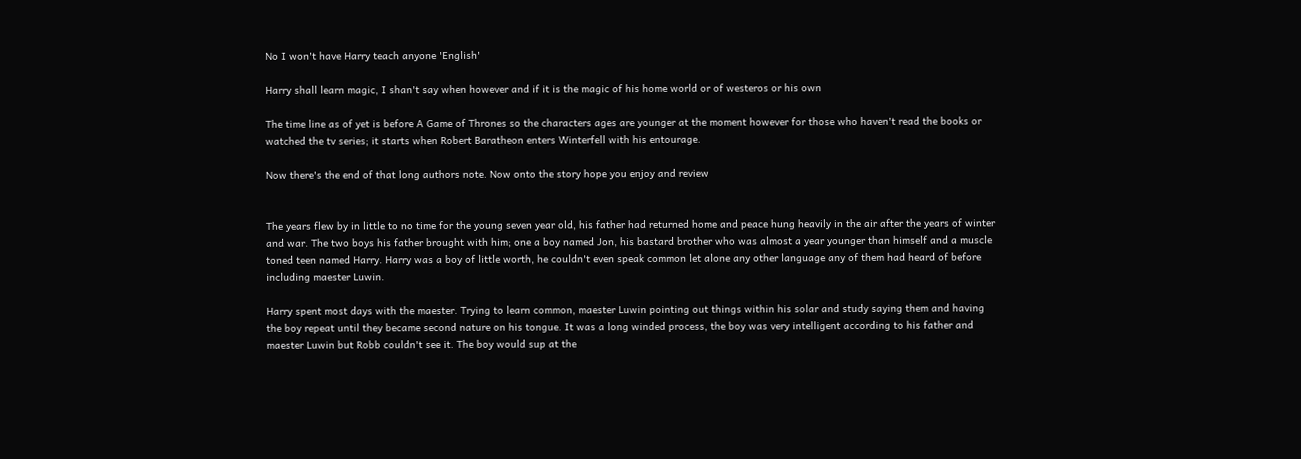No I won't have Harry teach anyone 'English'

Harry shall learn magic, I shan't say when however and if it is the magic of his home world or of westeros or his own

The time line as of yet is before A Game of Thrones so the characters ages are younger at the moment however for those who haven't read the books or watched the tv series; it starts when Robert Baratheon enters Winterfell with his entourage.

Now there's the end of that long authors note. Now onto the story hope you enjoy and review


The years flew by in little to no time for the young seven year old, his father had returned home and peace hung heavily in the air after the years of winter and war. The two boys his father brought with him; one a boy named Jon, his bastard brother who was almost a year younger than himself and a muscle toned teen named Harry. Harry was a boy of little worth, he couldn't even speak common let alone any other language any of them had heard of before including maester Luwin.

Harry spent most days with the maester. Trying to learn common, maester Luwin pointing out things within his solar and study saying them and having the boy repeat until they became second nature on his tongue. It was a long winded process, the boy was very intelligent according to his father and maester Luwin but Robb couldn't see it. The boy would sup at the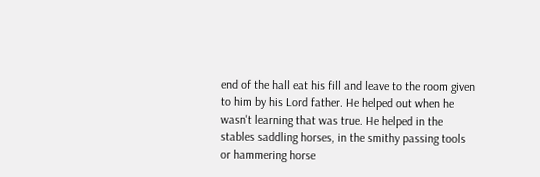end of the hall eat his fill and leave to the room given to him by his Lord father. He helped out when he wasn't learning that was true. He helped in the stables saddling horses, in the smithy passing tools or hammering horse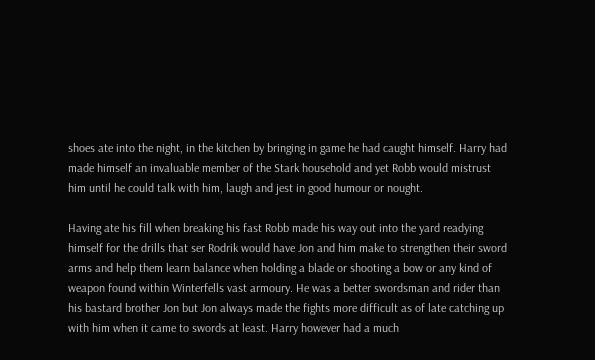shoes ate into the night, in the kitchen by bringing in game he had caught himself. Harry had made himself an invaluable member of the Stark household and yet Robb would mistrust him until he could talk with him, laugh and jest in good humour or nought.

Having ate his fill when breaking his fast Robb made his way out into the yard readying himself for the drills that ser Rodrik would have Jon and him make to strengthen their sword arms and help them learn balance when holding a blade or shooting a bow or any kind of weapon found within Winterfells vast armoury. He was a better swordsman and rider than his bastard brother Jon but Jon always made the fights more difficult as of late catching up with him when it came to swords at least. Harry however had a much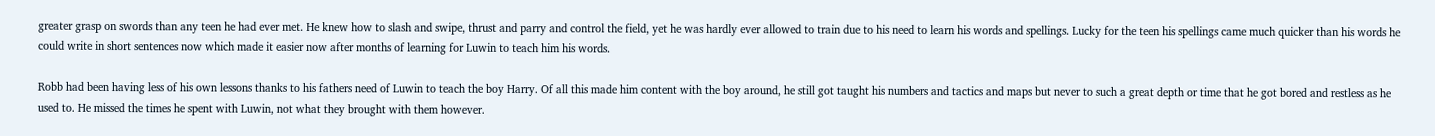greater grasp on swords than any teen he had ever met. He knew how to slash and swipe, thrust and parry and control the field, yet he was hardly ever allowed to train due to his need to learn his words and spellings. Lucky for the teen his spellings came much quicker than his words he could write in short sentences now which made it easier now after months of learning for Luwin to teach him his words.

Robb had been having less of his own lessons thanks to his fathers need of Luwin to teach the boy Harry. Of all this made him content with the boy around, he still got taught his numbers and tactics and maps but never to such a great depth or time that he got bored and restless as he used to. He missed the times he spent with Luwin, not what they brought with them however.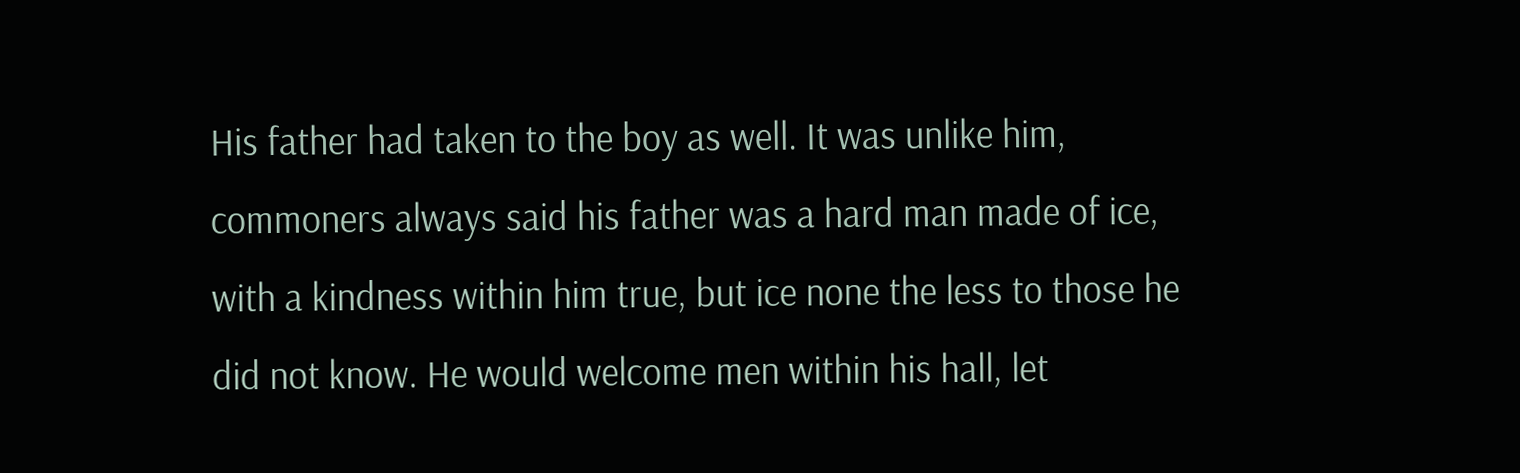His father had taken to the boy as well. It was unlike him, commoners always said his father was a hard man made of ice, with a kindness within him true, but ice none the less to those he did not know. He would welcome men within his hall, let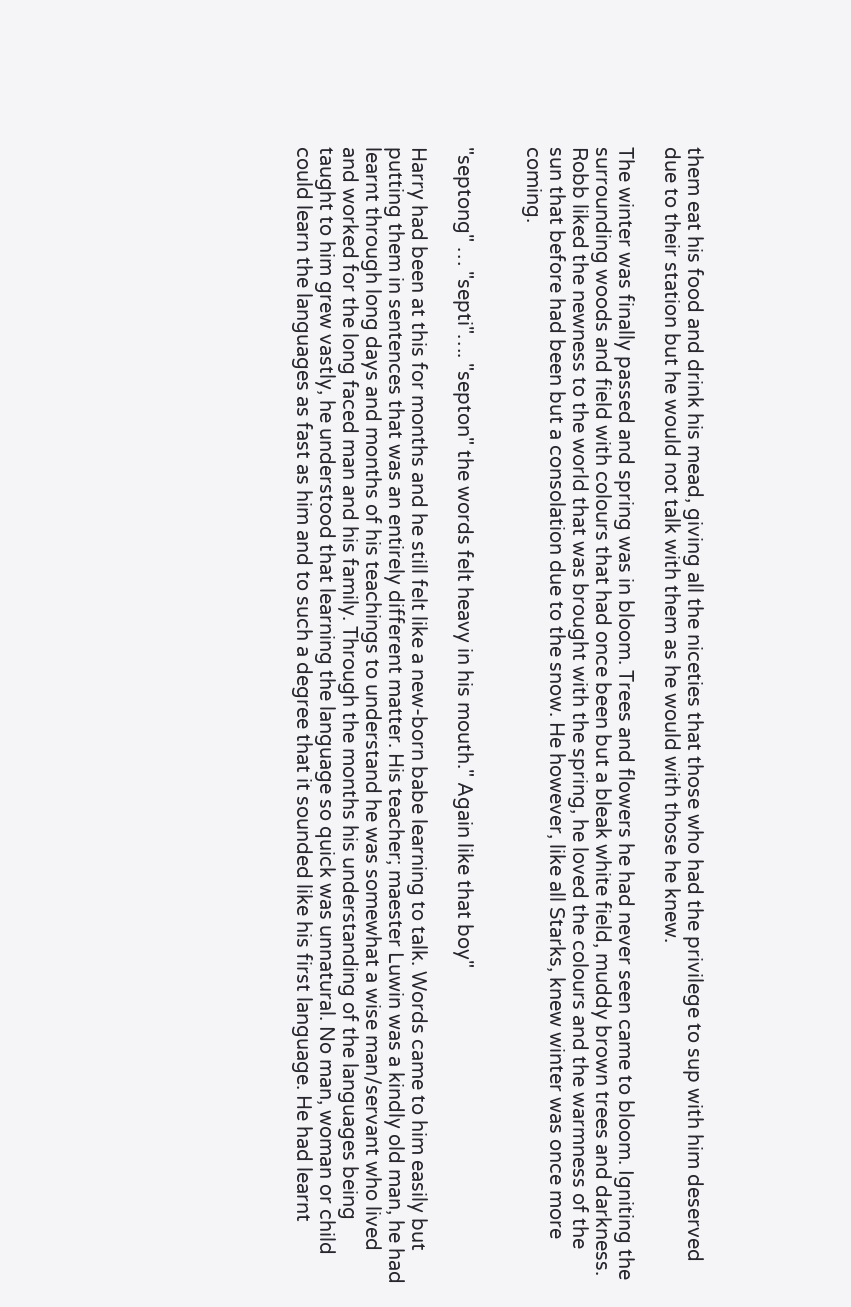them eat his food and drink his mead, giving all the niceties that those who had the privilege to sup with him deserved due to their station but he would not talk with them as he would with those he knew.

The winter was finally passed and spring was in bloom. Trees and flowers he had never seen came to bloom. Igniting the surrounding woods and field with colours that had once been but a bleak white field, muddy brown trees and darkness. Robb liked the newness to the world that was brought with the spring, he loved the colours and the warmness of the sun that before had been but a consolation due to the snow. He however, like all Starks, knew winter was once more coming.


"septong" … "septi"…. "septon" the words felt heavy in his mouth." Again like that boy"

Harry had been at this for months and he still felt like a new-born babe learning to talk. Words came to him easily but putting them in sentences that was an entirely different matter. His teacher; maester Luwin was a kindly old man, he had learnt through long days and months of his teachings to understand he was somewhat a wise man/servant who lived and worked for the long faced man and his family. Through the months his understanding of the languages being taught to him grew vastly, he understood that learning the language so quick was unnatural. No man, woman or child could learn the languages as fast as him and to such a degree that it sounded like his first language. He had learnt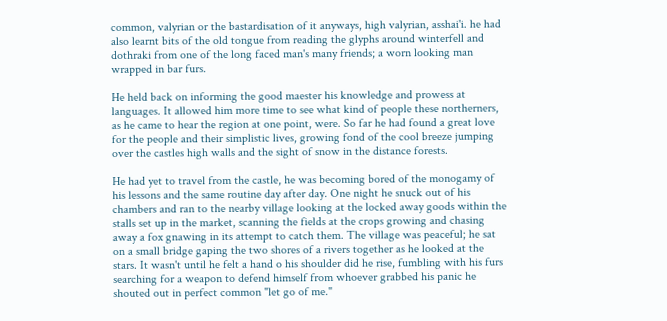common, valyrian or the bastardisation of it anyways, high valyrian, asshai'i. he had also learnt bits of the old tongue from reading the glyphs around winterfell and dothraki from one of the long faced man's many friends; a worn looking man wrapped in bar furs.

He held back on informing the good maester his knowledge and prowess at languages. It allowed him more time to see what kind of people these northerners, as he came to hear the region at one point, were. So far he had found a great love for the people and their simplistic lives, growing fond of the cool breeze jumping over the castles high walls and the sight of snow in the distance forests.

He had yet to travel from the castle, he was becoming bored of the monogamy of his lessons and the same routine day after day. One night he snuck out of his chambers and ran to the nearby village looking at the locked away goods within the stalls set up in the market, scanning the fields at the crops growing and chasing away a fox gnawing in its attempt to catch them. The village was peaceful; he sat on a small bridge gaping the two shores of a rivers together as he looked at the stars. It wasn't until he felt a hand o his shoulder did he rise, fumbling with his furs searching for a weapon to defend himself from whoever grabbed his panic he shouted out in perfect common "let go of me."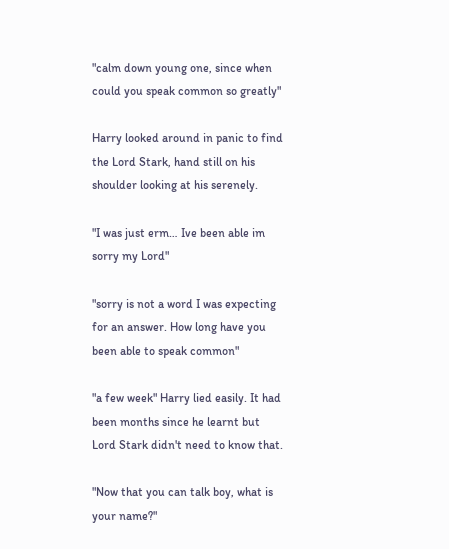"calm down young one, since when could you speak common so greatly"

Harry looked around in panic to find the Lord Stark, hand still on his shoulder looking at his serenely.

"I was just erm… Ive been able im sorry my Lord"

"sorry is not a word I was expecting for an answer. How long have you been able to speak common"

"a few week" Harry lied easily. It had been months since he learnt but Lord Stark didn't need to know that.

"Now that you can talk boy, what is your name?"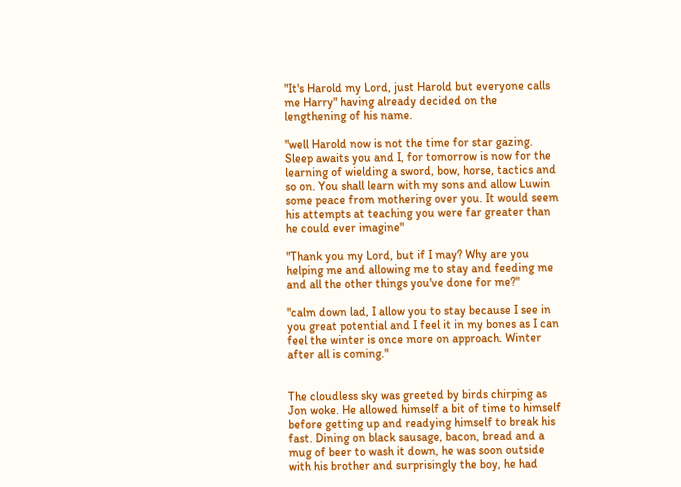"It's Harold my Lord, just Harold but everyone calls me Harry" having already decided on the lengthening of his name.

"well Harold now is not the time for star gazing. Sleep awaits you and I, for tomorrow is now for the learning of wielding a sword, bow, horse, tactics and so on. You shall learn with my sons and allow Luwin some peace from mothering over you. It would seem his attempts at teaching you were far greater than he could ever imagine"

"Thank you my Lord, but if I may? Why are you helping me and allowing me to stay and feeding me and all the other things you've done for me?"

"calm down lad, I allow you to stay because I see in you great potential and I feel it in my bones as I can feel the winter is once more on approach. Winter after all is coming."


The cloudless sky was greeted by birds chirping as Jon woke. He allowed himself a bit of time to himself before getting up and readying himself to break his fast. Dining on black sausage, bacon, bread and a mug of beer to wash it down, he was soon outside with his brother and surprisingly the boy, he had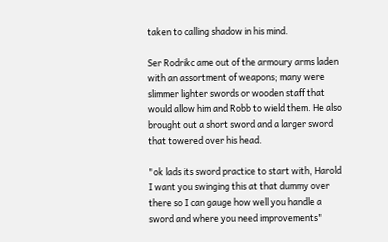taken to calling shadow in his mind.

Ser Rodrikc ame out of the armoury arms laden with an assortment of weapons; many were slimmer lighter swords or wooden staff that would allow him and Robb to wield them. He also brought out a short sword and a larger sword that towered over his head.

"ok lads its sword practice to start with, Harold I want you swinging this at that dummy over there so I can gauge how well you handle a sword and where you need improvements"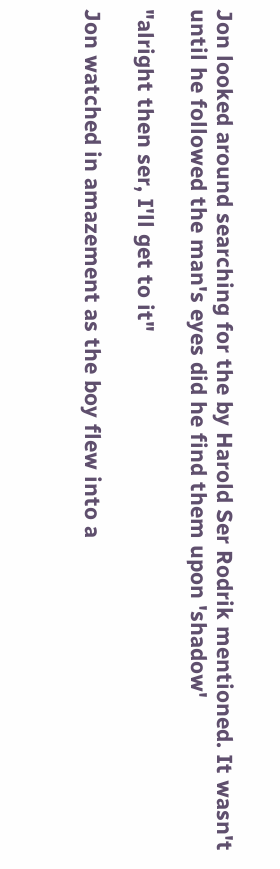Jon looked around searching for the by Harold Ser Rodrik mentioned. It wasn't until he followed the man's eyes did he find them upon 'shadow'

"alright then ser, I'll get to it"

Jon watched in amazement as the boy flew into a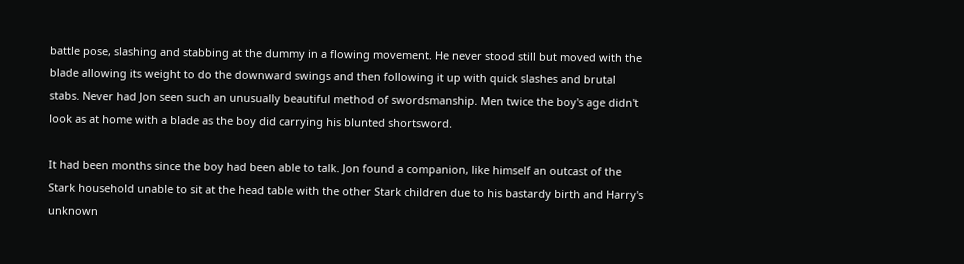battle pose, slashing and stabbing at the dummy in a flowing movement. He never stood still but moved with the blade allowing its weight to do the downward swings and then following it up with quick slashes and brutal stabs. Never had Jon seen such an unusually beautiful method of swordsmanship. Men twice the boy's age didn't look as at home with a blade as the boy did carrying his blunted shortsword.

It had been months since the boy had been able to talk. Jon found a companion, like himself an outcast of the Stark household unable to sit at the head table with the other Stark children due to his bastardy birth and Harry's unknown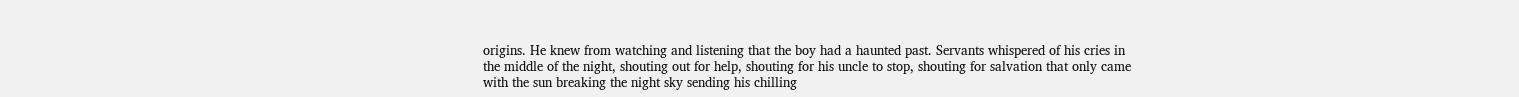origins. He knew from watching and listening that the boy had a haunted past. Servants whispered of his cries in the middle of the night, shouting out for help, shouting for his uncle to stop, shouting for salvation that only came with the sun breaking the night sky sending his chilling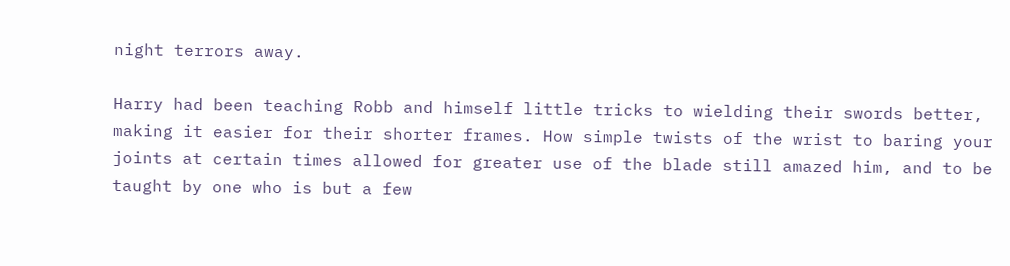night terrors away.

Harry had been teaching Robb and himself little tricks to wielding their swords better, making it easier for their shorter frames. How simple twists of the wrist to baring your joints at certain times allowed for greater use of the blade still amazed him, and to be taught by one who is but a few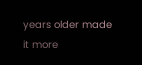years older made it more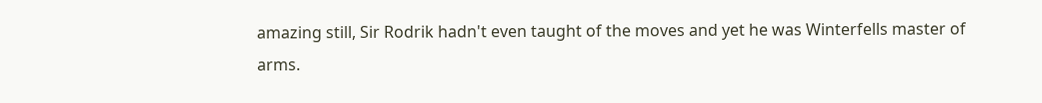amazing still, Sir Rodrik hadn't even taught of the moves and yet he was Winterfells master of arms.